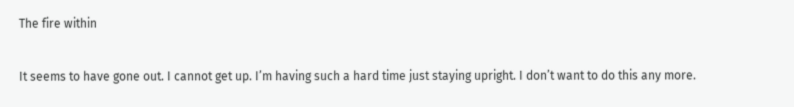The fire within

It seems to have gone out. I cannot get up. I’m having such a hard time just staying upright. I don’t want to do this any more.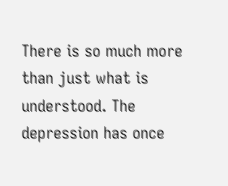There is so much more than just what is understood. The depression has once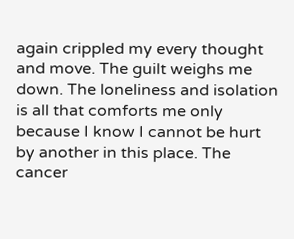again crippled my every thought and move. The guilt weighs me down. The loneliness and isolation is all that comforts me only because I know I cannot be hurt by another in this place. The cancer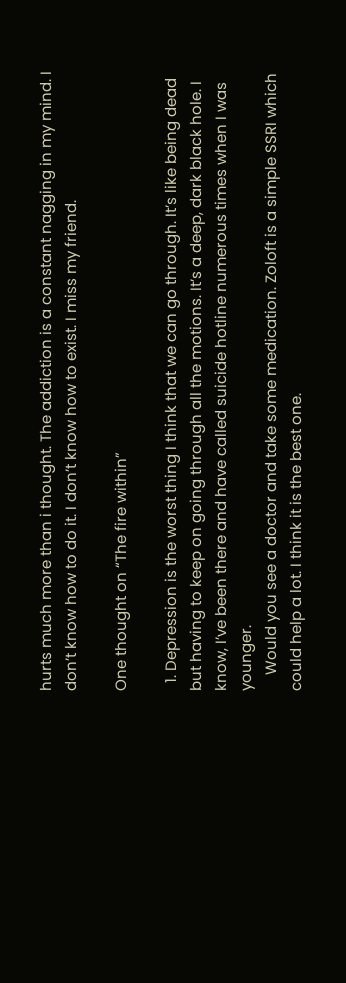hurts much more than i thought. The addiction is a constant nagging in my mind. I don’t know how to do it. I don’t know how to exist. I miss my friend.

One thought on “The fire within”

  1. Depression is the worst thing I think that we can go through. It’s like being dead but having to keep on going through all the motions. It’s a deep, dark black hole. I know, I’ve been there and have called suicide hotline numerous times when I was younger.
    Would you see a doctor and take some medication. Zoloft is a simple SSRI which could help a lot. I think it is the best one.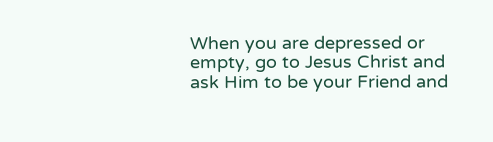When you are depressed or empty, go to Jesus Christ and ask Him to be your Friend and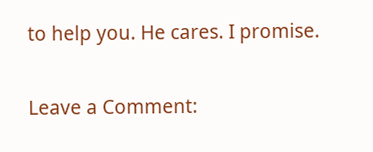to help you. He cares. I promise.

Leave a Comment: